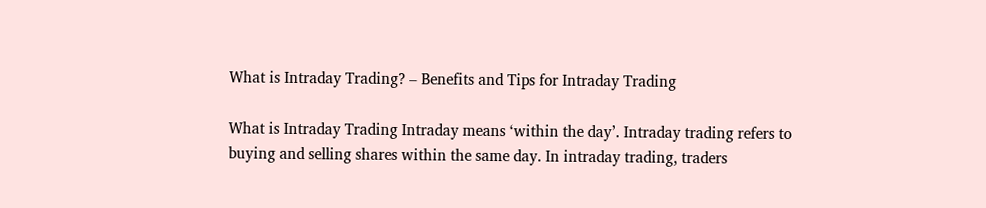What is Intraday Trading? – Benefits and Tips for Intraday Trading

What is Intraday Trading Intraday means ‘within the day’. Intraday trading refers to buying and selling shares within the same day. In intraday trading, traders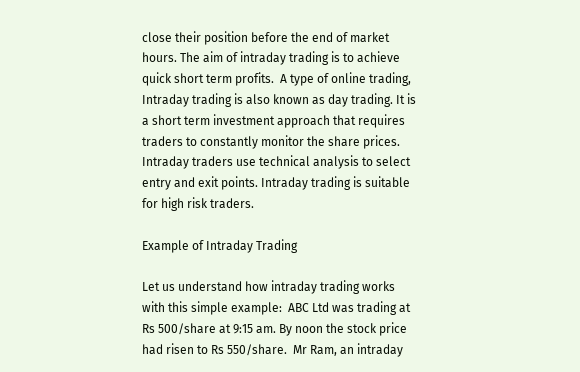close their position before the end of market hours. The aim of intraday trading is to achieve quick short term profits.  A type of online trading, Intraday trading is also known as day trading. It is a short term investment approach that requires traders to constantly monitor the share prices. Intraday traders use technical analysis to select entry and exit points. Intraday trading is suitable for high risk traders.

Example of Intraday Trading

Let us understand how intraday trading works with this simple example:  ABC Ltd was trading at Rs 500/share at 9:15 am. By noon the stock price had risen to Rs 550/share.  Mr Ram, an intraday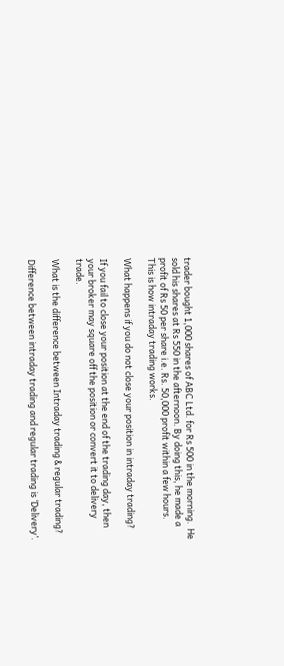trader bought 1,000 shares of ABC Ltd. for Rs 500 in the morning.  He sold his shares at Rs 550 in the afternoon. By doing this, he made a profit of Rs 50 per share i.e. Rs. 50,000 profit within a few hours.  This is how intraday trading works.

What happens if you do not close your position in intraday trading?

If you fail to close your position at the end of the trading day, then your broker may square off the position or convert it to delivery trade.

What is the difference between Intraday trading & regular trading?

Difference between intraday trading and regular trading is ‘Delivery’.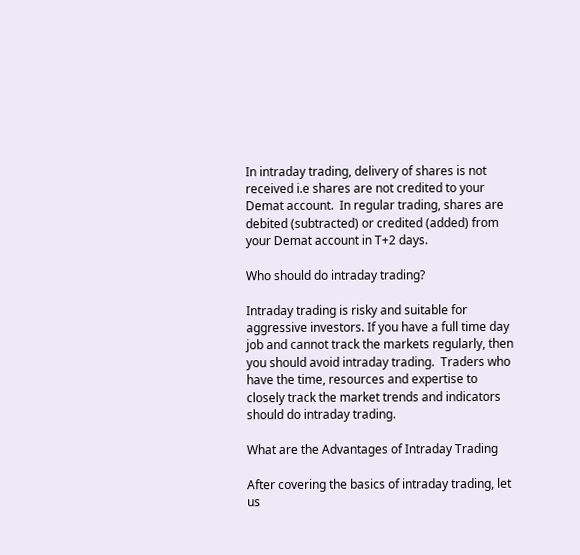In intraday trading, delivery of shares is not received i.e shares are not credited to your Demat account.  In regular trading, shares are debited (subtracted) or credited (added) from your Demat account in T+2 days.

Who should do intraday trading?

Intraday trading is risky and suitable for aggressive investors. If you have a full time day job and cannot track the markets regularly, then you should avoid intraday trading.  Traders who have the time, resources and expertise to closely track the market trends and indicators should do intraday trading.

What are the Advantages of Intraday Trading

After covering the basics of intraday trading, let us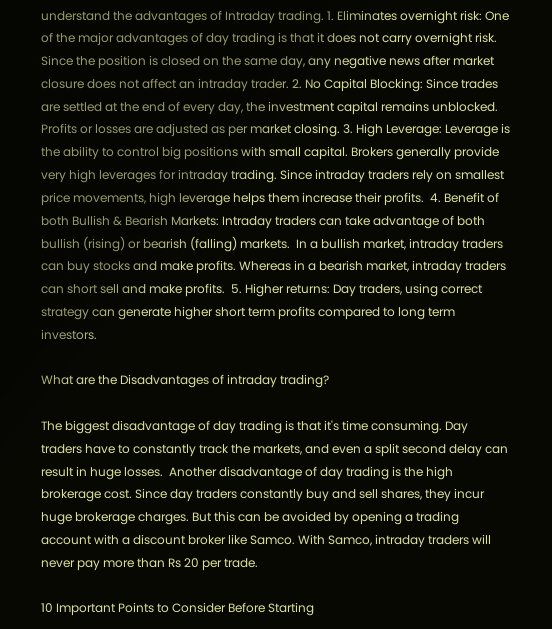understand the advantages of Intraday trading. 1. Eliminates overnight risk: One of the major advantages of day trading is that it does not carry overnight risk. Since the position is closed on the same day, any negative news after market closure does not affect an intraday trader. 2. No Capital Blocking: Since trades are settled at the end of every day, the investment capital remains unblocked. Profits or losses are adjusted as per market closing. 3. High Leverage: Leverage is the ability to control big positions with small capital. Brokers generally provide very high leverages for intraday trading. Since intraday traders rely on smallest price movements, high leverage helps them increase their profits.  4. Benefit of both Bullish & Bearish Markets: Intraday traders can take advantage of both bullish (rising) or bearish (falling) markets.  In a bullish market, intraday traders can buy stocks and make profits. Whereas in a bearish market, intraday traders can short sell and make profits.  5. Higher returns: Day traders, using correct strategy can generate higher short term profits compared to long term investors.

What are the Disadvantages of intraday trading?

The biggest disadvantage of day trading is that it's time consuming. Day traders have to constantly track the markets, and even a split second delay can result in huge losses.  Another disadvantage of day trading is the high brokerage cost. Since day traders constantly buy and sell shares, they incur huge brokerage charges. But this can be avoided by opening a trading account with a discount broker like Samco. With Samco, intraday traders will never pay more than Rs 20 per trade.

10 Important Points to Consider Before Starting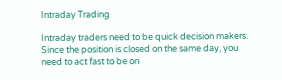Intraday Trading

Intraday traders need to be quick decision makers. Since the position is closed on the same day, you need to act fast to be on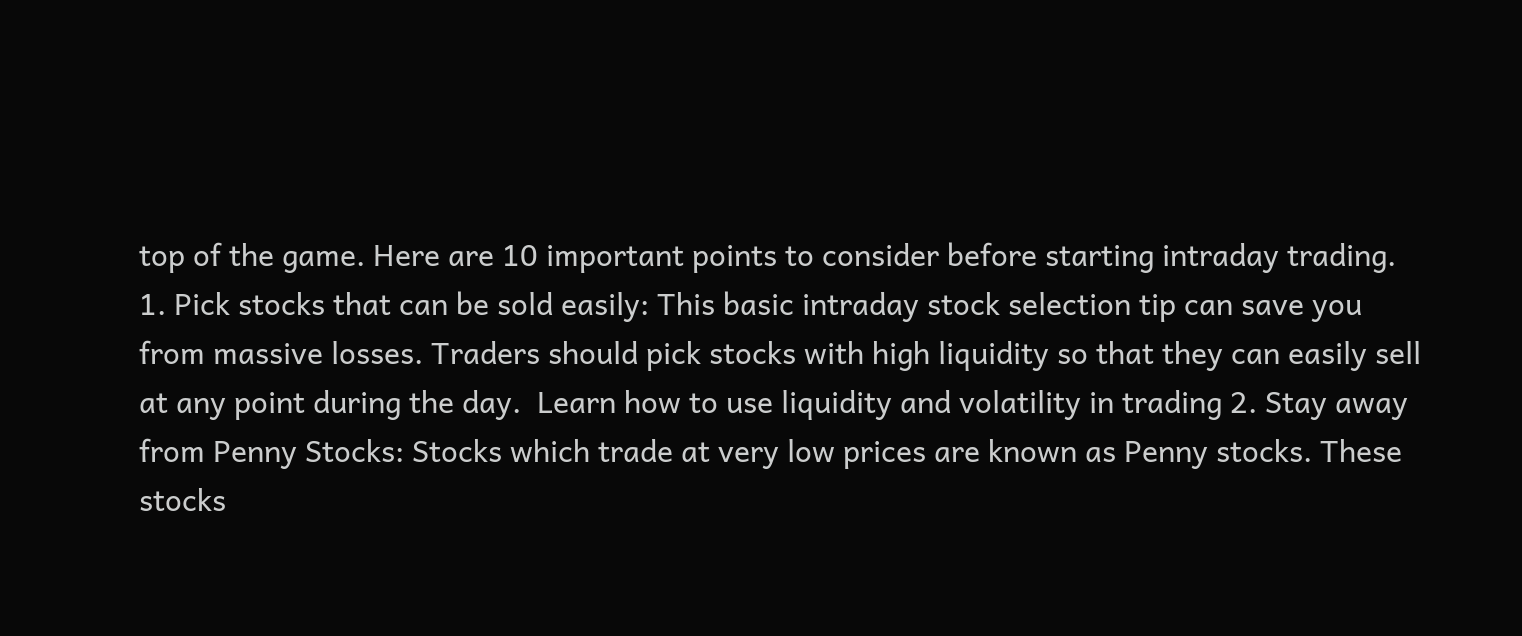top of the game. Here are 10 important points to consider before starting intraday trading.  1. Pick stocks that can be sold easily: This basic intraday stock selection tip can save you from massive losses. Traders should pick stocks with high liquidity so that they can easily sell at any point during the day.  Learn how to use liquidity and volatility in trading 2. Stay away from Penny Stocks: Stocks which trade at very low prices are known as Penny stocks. These stocks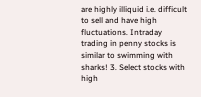are highly illiquid i.e. difficult to sell and have high fluctuations. Intraday trading in penny stocks is similar to swimming with sharks! 3. Select stocks with high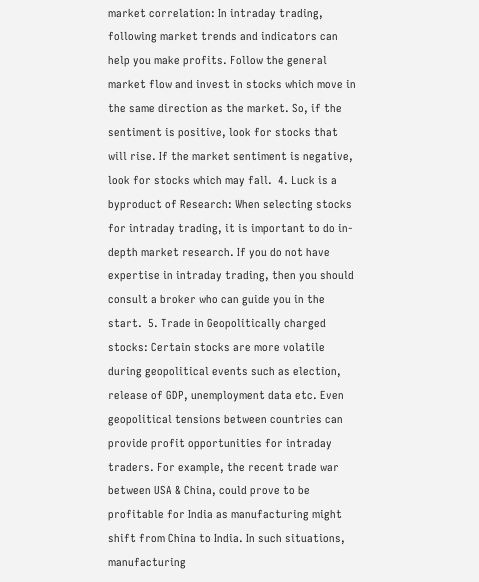market correlation: In intraday trading, following market trends and indicators can help you make profits. Follow the general market flow and invest in stocks which move in the same direction as the market. So, if the sentiment is positive, look for stocks that will rise. If the market sentiment is negative, look for stocks which may fall.  4. Luck is a byproduct of Research: When selecting stocks for intraday trading, it is important to do in-depth market research. If you do not have expertise in intraday trading, then you should consult a broker who can guide you in the start.  5. Trade in Geopolitically charged stocks: Certain stocks are more volatile during geopolitical events such as election, release of GDP, unemployment data etc. Even geopolitical tensions between countries can provide profit opportunities for intraday traders. For example, the recent trade war between USA & China, could prove to be profitable for India as manufacturing might shift from China to India. In such situations, manufacturing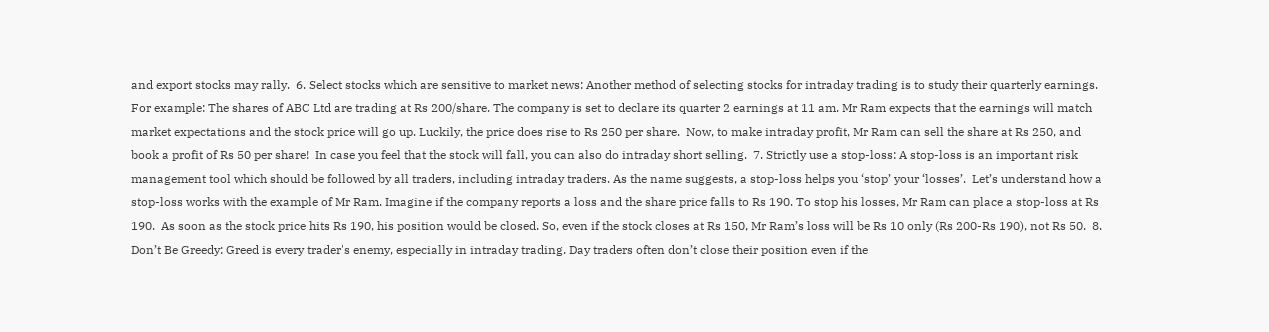and export stocks may rally.  6. Select stocks which are sensitive to market news: Another method of selecting stocks for intraday trading is to study their quarterly earnings.  For example: The shares of ABC Ltd are trading at Rs 200/share. The company is set to declare its quarter 2 earnings at 11 am. Mr Ram expects that the earnings will match market expectations and the stock price will go up. Luckily, the price does rise to Rs 250 per share.  Now, to make intraday profit, Mr Ram can sell the share at Rs 250, and book a profit of Rs 50 per share!  In case you feel that the stock will fall, you can also do intraday short selling.  7. Strictly use a stop-loss: A stop-loss is an important risk management tool which should be followed by all traders, including intraday traders. As the name suggests, a stop-loss helps you ‘stop’ your ‘losses’.  Let’s understand how a stop-loss works with the example of Mr Ram. Imagine if the company reports a loss and the share price falls to Rs 190. To stop his losses, Mr Ram can place a stop-loss at Rs 190.  As soon as the stock price hits Rs 190, his position would be closed. So, even if the stock closes at Rs 150, Mr Ram’s loss will be Rs 10 only (Rs 200-Rs 190), not Rs 50.  8. Don’t Be Greedy: Greed is every trader's enemy, especially in intraday trading. Day traders often don’t close their position even if the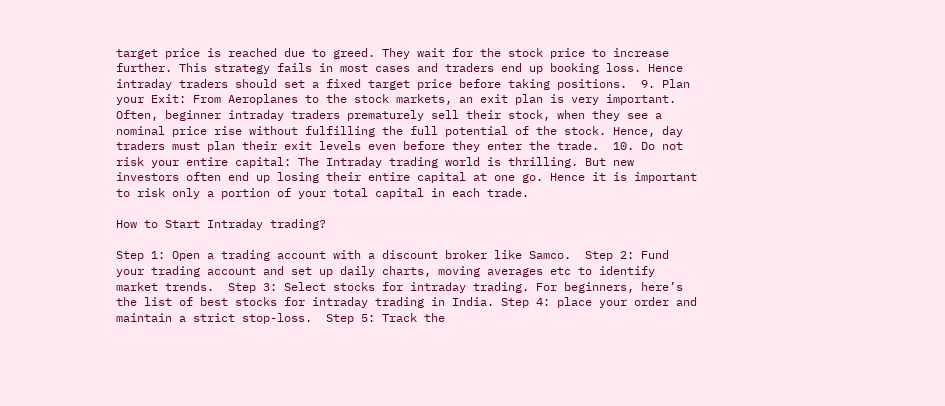target price is reached due to greed. They wait for the stock price to increase further. This strategy fails in most cases and traders end up booking loss. Hence intraday traders should set a fixed target price before taking positions.  9. Plan your Exit: From Aeroplanes to the stock markets, an exit plan is very important. Often, beginner intraday traders prematurely sell their stock, when they see a nominal price rise without fulfilling the full potential of the stock. Hence, day traders must plan their exit levels even before they enter the trade.  10. Do not risk your entire capital: The Intraday trading world is thrilling. But new investors often end up losing their entire capital at one go. Hence it is important to risk only a portion of your total capital in each trade.

How to Start Intraday trading?

Step 1: Open a trading account with a discount broker like Samco.  Step 2: Fund your trading account and set up daily charts, moving averages etc to identify market trends.  Step 3: Select stocks for intraday trading. For beginners, here’s the list of best stocks for intraday trading in India. Step 4: place your order and maintain a strict stop-loss.  Step 5: Track the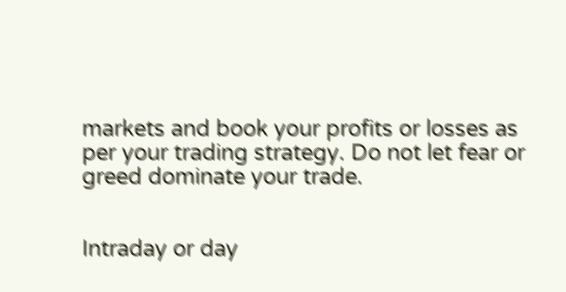markets and book your profits or losses as per your trading strategy. Do not let fear or greed dominate your trade.


Intraday or day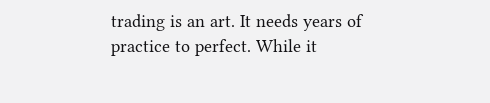trading is an art. It needs years of practice to perfect. While it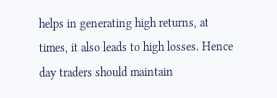helps in generating high returns, at times, it also leads to high losses. Hence day traders should maintain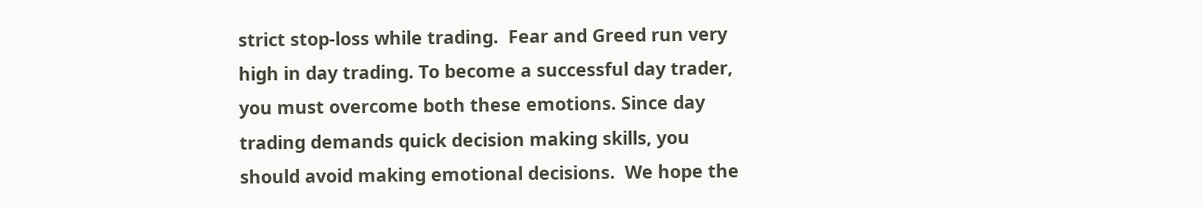strict stop-loss while trading.  Fear and Greed run very high in day trading. To become a successful day trader, you must overcome both these emotions. Since day trading demands quick decision making skills, you should avoid making emotional decisions.  We hope the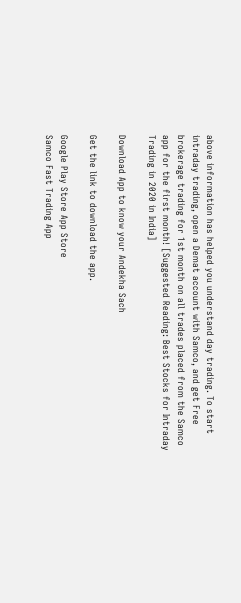above information has helped you understand day trading. To start intraday trading, open a Demat account with Samco, and get Free brokerage trading for 1st month on all trades placed from the Samco app for the first month! [Suggested Reading: Best Stocks for Intraday Trading in 2020 in India]

Download App to know your Andekha Sach

Get the link to download the app.

Google Play Store App Store
Samco Fast Trading App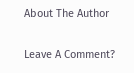About The Author

Leave A Comment?